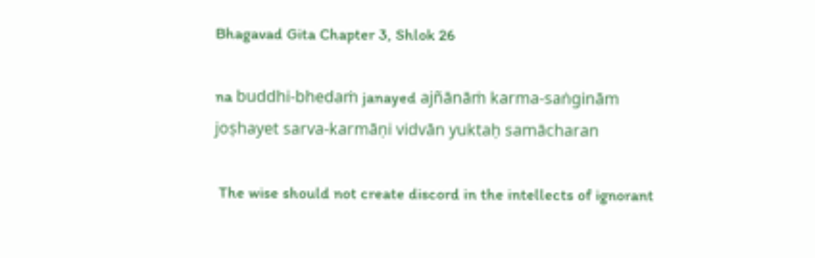Bhagavad Gita Chapter 3, Shlok 26

na buddhi-bhedaṁ janayed ajñānāṁ karma-saṅginām
joṣhayet sarva-karmāṇi vidvān yuktaḥ samācharan

 The wise should not create discord in the intellects of ignorant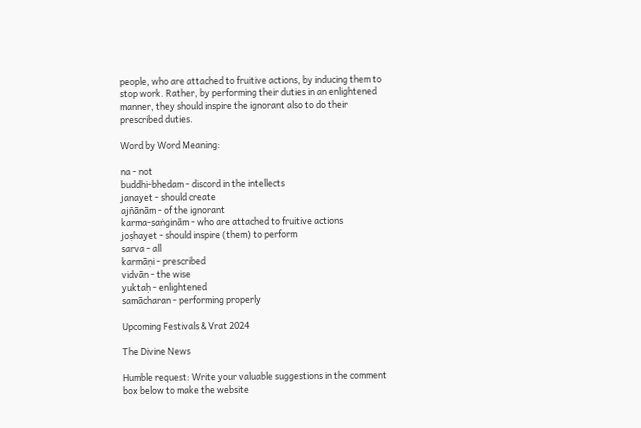people, who are attached to fruitive actions, by inducing them to stop work. Rather, by performing their duties in an enlightened manner, they should inspire the ignorant also to do their prescribed duties.

Word by Word Meaning:

na - not
buddhi-bhedam - discord in the intellects
janayet - should create
ajñānām - of the ignorant
karma-saṅginām - who are attached to fruitive actions
joṣhayet - should inspire (them) to perform
sarva - all
karmāṇi - prescribed
vidvān - the wise
yuktaḥ - enlightened
samācharan - performing properly

Upcoming Festivals & Vrat 2024

The Divine News

Humble request: Write your valuable suggestions in the comment box below to make the website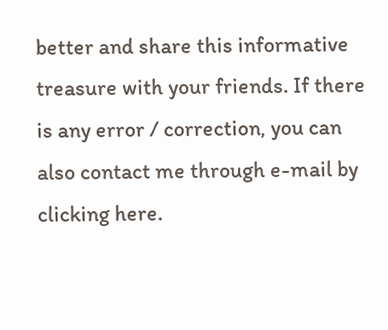better and share this informative treasure with your friends. If there is any error / correction, you can also contact me through e-mail by clicking here.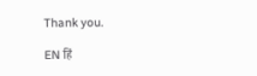Thank you.

EN हिं